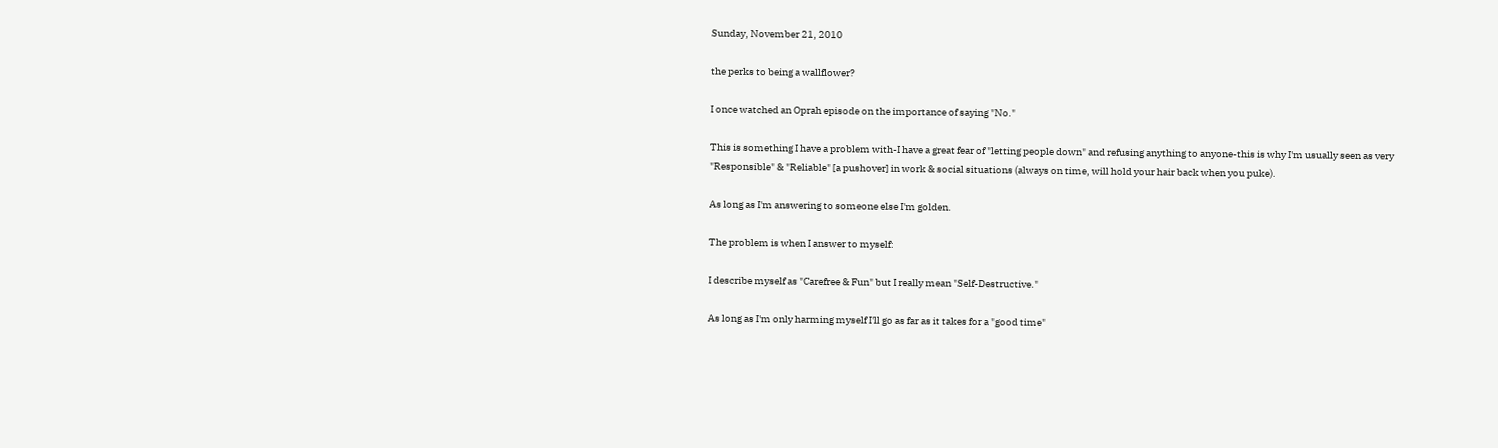Sunday, November 21, 2010

the perks to being a wallflower?

I once watched an Oprah episode on the importance of saying "No."

This is something I have a problem with-I have a great fear of "letting people down" and refusing anything to anyone-this is why I'm usually seen as very "Responsible" & "Reliable" [a pushover] in work & social situations (always on time, will hold your hair back when you puke).

As long as I'm answering to someone else I'm golden.

The problem is when I answer to myself:

I describe myself as "Carefree & Fun" but I really mean "Self-Destructive."

As long as I'm only harming myself I'll go as far as it takes for a "good time"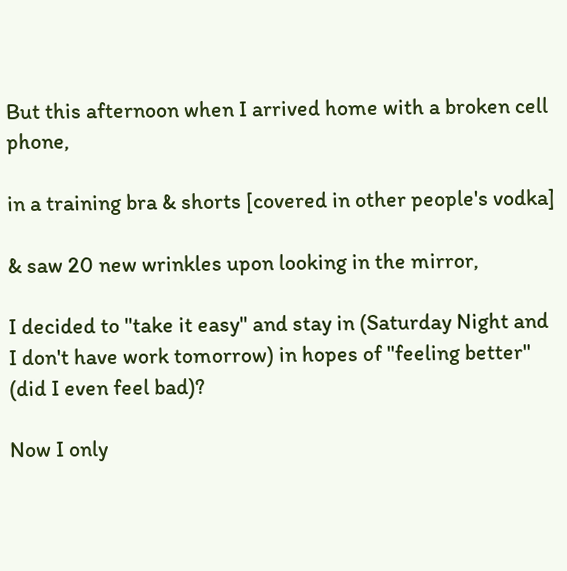But this afternoon when I arrived home with a broken cell phone,

in a training bra & shorts [covered in other people's vodka]

& saw 20 new wrinkles upon looking in the mirror,

I decided to "take it easy" and stay in (Saturday Night and I don't have work tomorrow) in hopes of "feeling better" (did I even feel bad)?

Now I only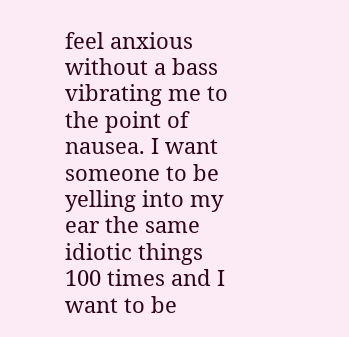feel anxious without a bass vibrating me to the point of nausea. I want someone to be yelling into my ear the same idiotic things 100 times and I want to be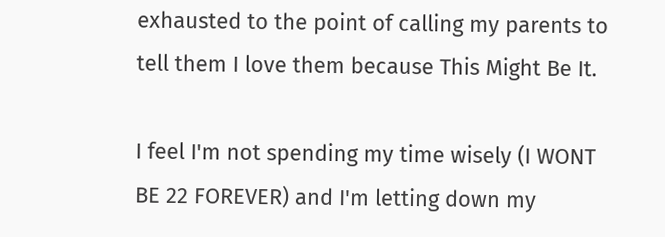exhausted to the point of calling my parents to tell them I love them because This Might Be It.

I feel I'm not spending my time wisely (I WONT BE 22 FOREVER) and I'm letting down my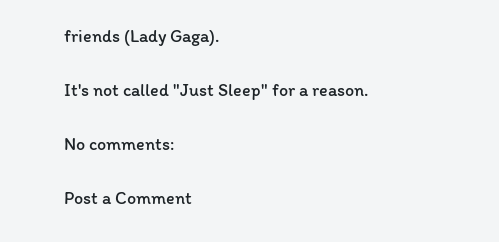friends (Lady Gaga).

It's not called "Just Sleep" for a reason.

No comments:

Post a Comment